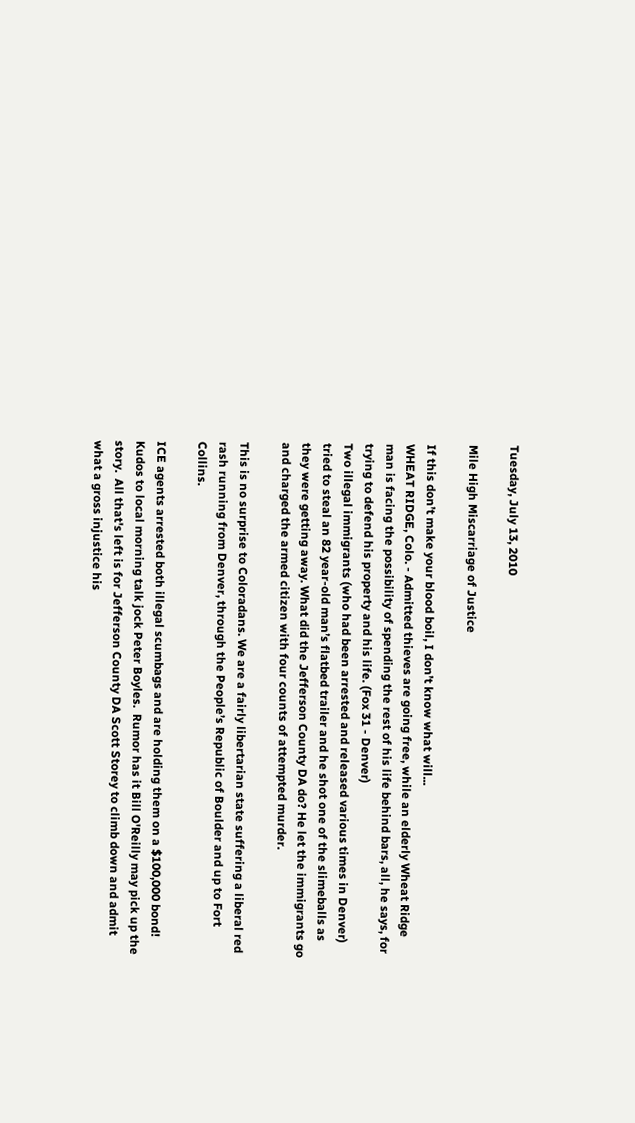Tuesday, July 13, 2010

Mile High Miscarriage of Justice

If this don’t make your blood boil, I don’t know what will...
WHEAT RIDGE, Colo. - Admitted thieves are going free, while an elderly Wheat Ridge man is facing the possibility of spending the rest of his life behind bars, all, he says, for trying to defend his property and his life. (Fox 31 - Denver)
Two illegal immigrants (who had been arrested and released various times in Denver) tried to steal an 82 year-old man’s flatbed trailer and he shot one of the slimeballs as they were getting away. What did the Jefferson County DA do? He let the immigrants go and charged the armed citizen with four counts of attempted murder.

This is no surprise to Coloradans. We are a fairly libertarian state suffering a liberal red rash running from Denver, through the People’s Republic of Boulder and up to Fort Collins.

ICE agents arrested both illegal scumbags and are holding them on a $100,000 bond!  Kudos to local morning talk jock Peter Boyles.  Rumor has it Bill O'Reilly may pick up the story.  All that's left is for Jefferson County DA Scott Storey to climb down and admit what a gross injustice his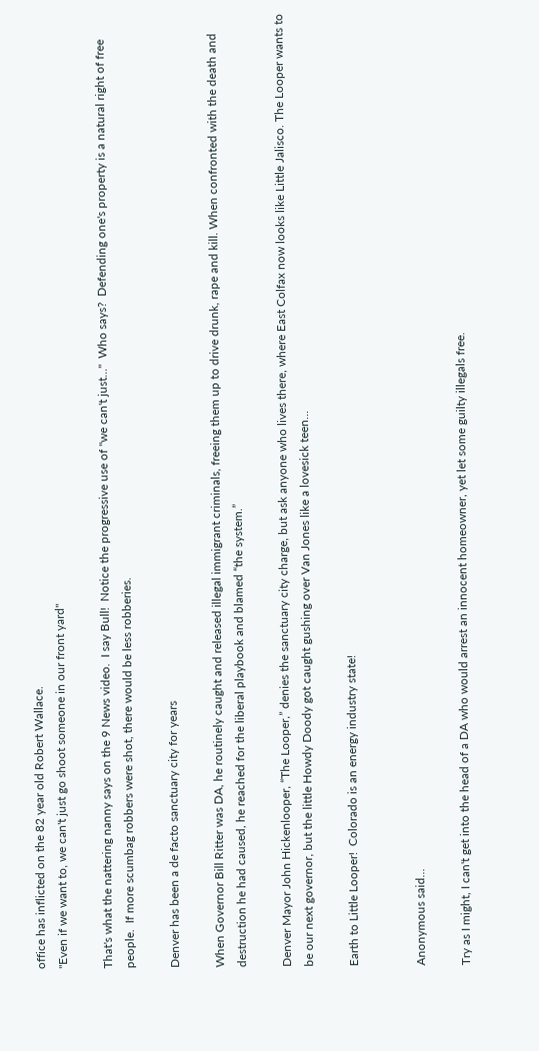office has inflicted on the 82 year old Robert Wallace.
"Even if we want to, we can't just go shoot someone in our front yard"

That's what the nattering nanny says on the 9 News video.  I say Bull!  Notice the progressive use of "we can't just..."  Who says?  Defending one's property is a natural right of free people.  If more scumbag robbers were shot, there would be less robberies.

Denver has been a de facto sanctuary city for years

When Governor Bill Ritter was DA, he routinely caught and released illegal immigrant criminals, freeing them up to drive drunk, rape and kill. When confronted with the death and destruction he had caused, he reached for the liberal playbook and blamed “the system.”

Denver Mayor John Hickenlooper, “The Looper,” denies the sanctuary city charge, but ask anyone who lives there, where East Colfax now looks like Little Jalisco. The Looper wants to be our next governor, but the little Howdy Doody got caught gushing over Van Jones like a lovesick teen...

Earth to Little Looper!  Colorado is an energy industry state!


Anonymous said...

Try as I might, I can't get into the head of a DA who would arrest an innocent homeowner, yet let some guilty illegals free.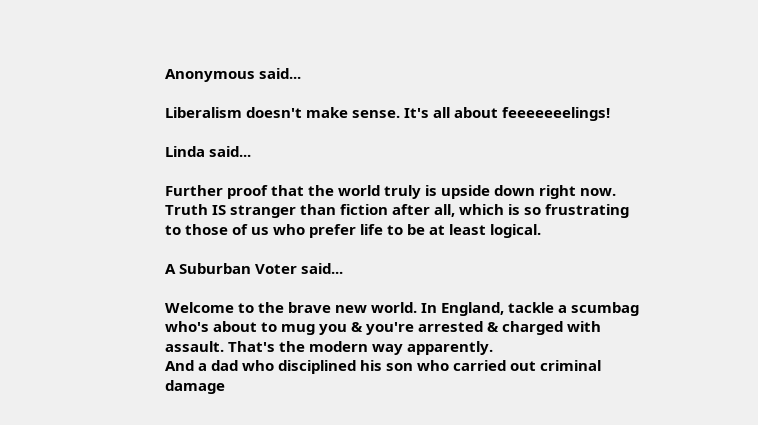Anonymous said...

Liberalism doesn't make sense. It's all about feeeeeeelings!

Linda said...

Further proof that the world truly is upside down right now. Truth IS stranger than fiction after all, which is so frustrating to those of us who prefer life to be at least logical.

A Suburban Voter said...

Welcome to the brave new world. In England, tackle a scumbag who's about to mug you & you're arrested & charged with assault. That's the modern way apparently.
And a dad who disciplined his son who carried out criminal damage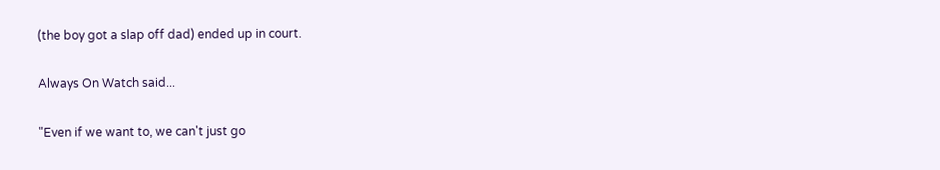(the boy got a slap off dad) ended up in court.

Always On Watch said...

"Even if we want to, we can't just go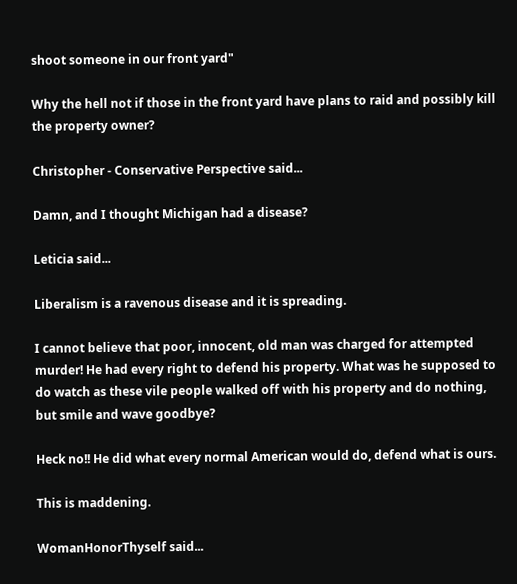shoot someone in our front yard"

Why the hell not if those in the front yard have plans to raid and possibly kill the property owner?

Christopher - Conservative Perspective said...

Damn, and I thought Michigan had a disease?

Leticia said...

Liberalism is a ravenous disease and it is spreading.

I cannot believe that poor, innocent, old man was charged for attempted murder! He had every right to defend his property. What was he supposed to do watch as these vile people walked off with his property and do nothing, but smile and wave goodbye?

Heck no!! He did what every normal American would do, defend what is ours.

This is maddening.

WomanHonorThyself said...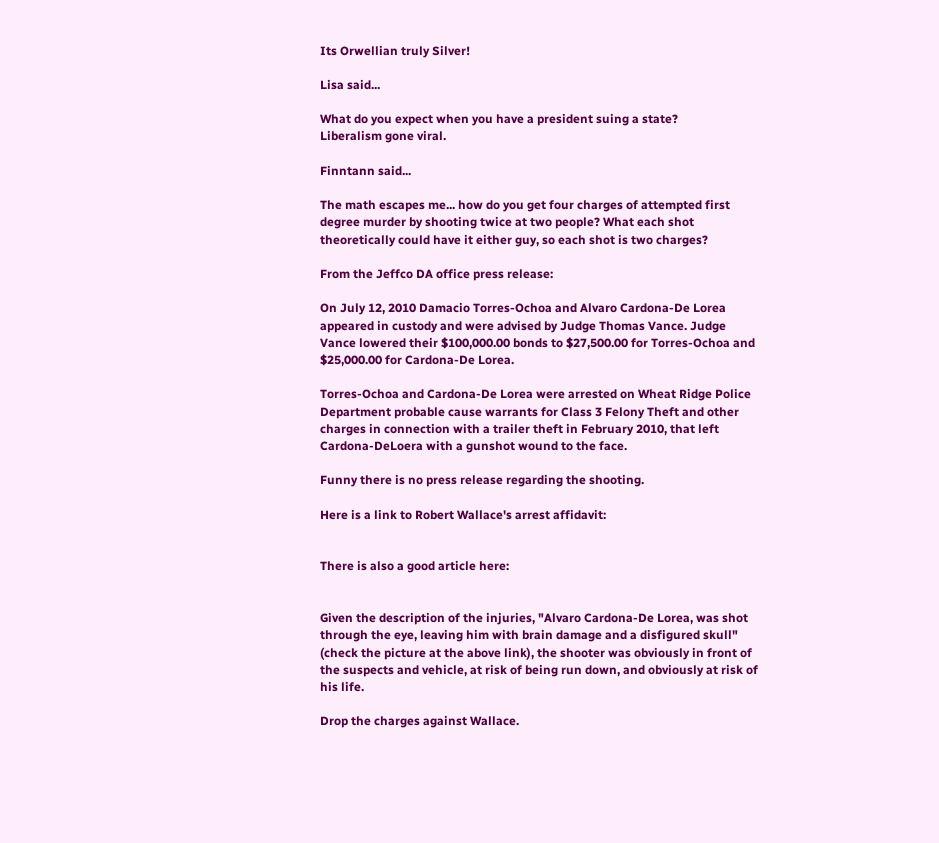Its Orwellian truly Silver!

Lisa said...

What do you expect when you have a president suing a state?
Liberalism gone viral.

Finntann said...

The math escapes me... how do you get four charges of attempted first degree murder by shooting twice at two people? What each shot theoretically could have it either guy, so each shot is two charges?

From the Jeffco DA office press release:

On July 12, 2010 Damacio Torres-Ochoa and Alvaro Cardona-De Lorea appeared in custody and were advised by Judge Thomas Vance. Judge Vance lowered their $100,000.00 bonds to $27,500.00 for Torres-Ochoa and $25,000.00 for Cardona-De Lorea.

Torres-Ochoa and Cardona-De Lorea were arrested on Wheat Ridge Police Department probable cause warrants for Class 3 Felony Theft and other charges in connection with a trailer theft in February 2010, that left Cardona-DeLoera with a gunshot wound to the face.

Funny there is no press release regarding the shooting.

Here is a link to Robert Wallace's arrest affidavit:


There is also a good article here:


Given the description of the injuries, "Alvaro Cardona-De Lorea, was shot through the eye, leaving him with brain damage and a disfigured skull" (check the picture at the above link), the shooter was obviously in front of the suspects and vehicle, at risk of being run down, and obviously at risk of his life.

Drop the charges against Wallace.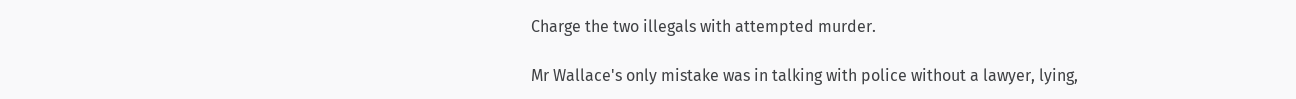Charge the two illegals with attempted murder.

Mr Wallace's only mistake was in talking with police without a lawyer, lying,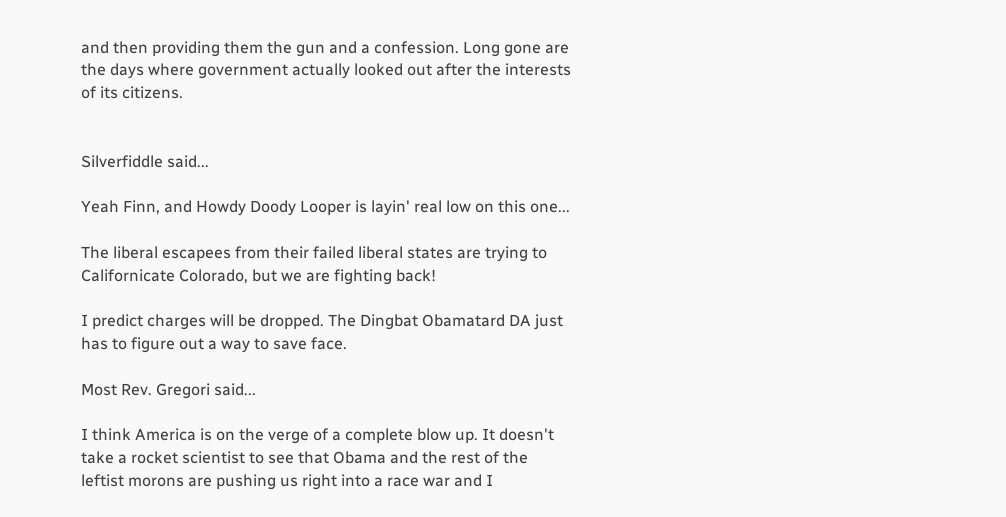and then providing them the gun and a confession. Long gone are the days where government actually looked out after the interests of its citizens.


Silverfiddle said...

Yeah Finn, and Howdy Doody Looper is layin' real low on this one...

The liberal escapees from their failed liberal states are trying to Californicate Colorado, but we are fighting back!

I predict charges will be dropped. The Dingbat Obamatard DA just has to figure out a way to save face.

Most Rev. Gregori said...

I think America is on the verge of a complete blow up. It doesn't take a rocket scientist to see that Obama and the rest of the leftist morons are pushing us right into a race war and I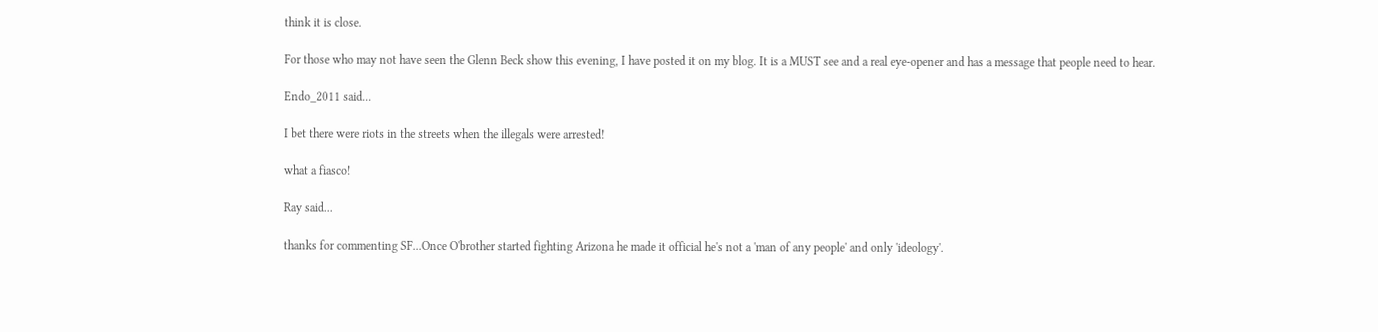think it is close.

For those who may not have seen the Glenn Beck show this evening, I have posted it on my blog. It is a MUST see and a real eye-opener and has a message that people need to hear.

Endo_2011 said...

I bet there were riots in the streets when the illegals were arrested!

what a fiasco!

Ray said...

thanks for commenting SF...Once O'brother started fighting Arizona he made it official he's not a 'man of any people' and only 'ideology'.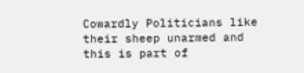Cowardly Politicians like their sheep unarmed and this is part of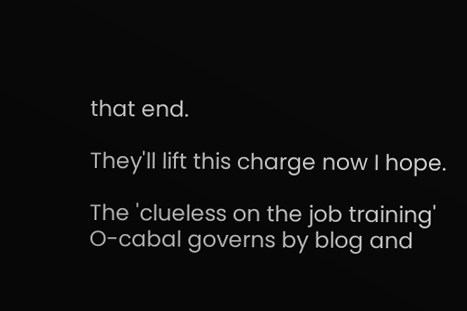that end.

They'll lift this charge now I hope.

The 'clueless on the job training' O-cabal governs by blog and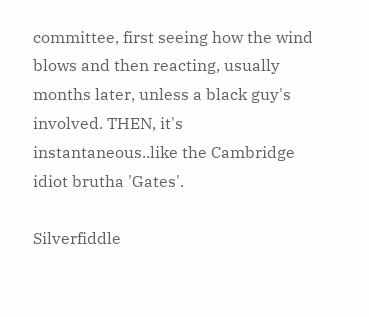committee, first seeing how the wind blows and then reacting, usually months later, unless a black guy's involved. THEN, it's instantaneous..like the Cambridge idiot brutha 'Gates'.

Silverfiddle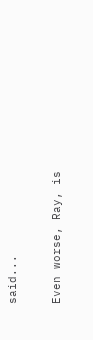said...

Even worse, Ray, is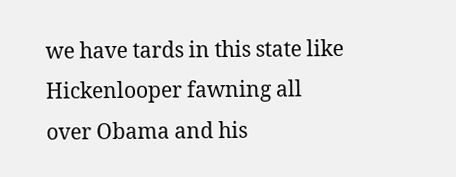we have tards in this state like Hickenlooper fawning all over Obama and his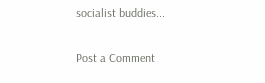socialist buddies...

Post a Comment